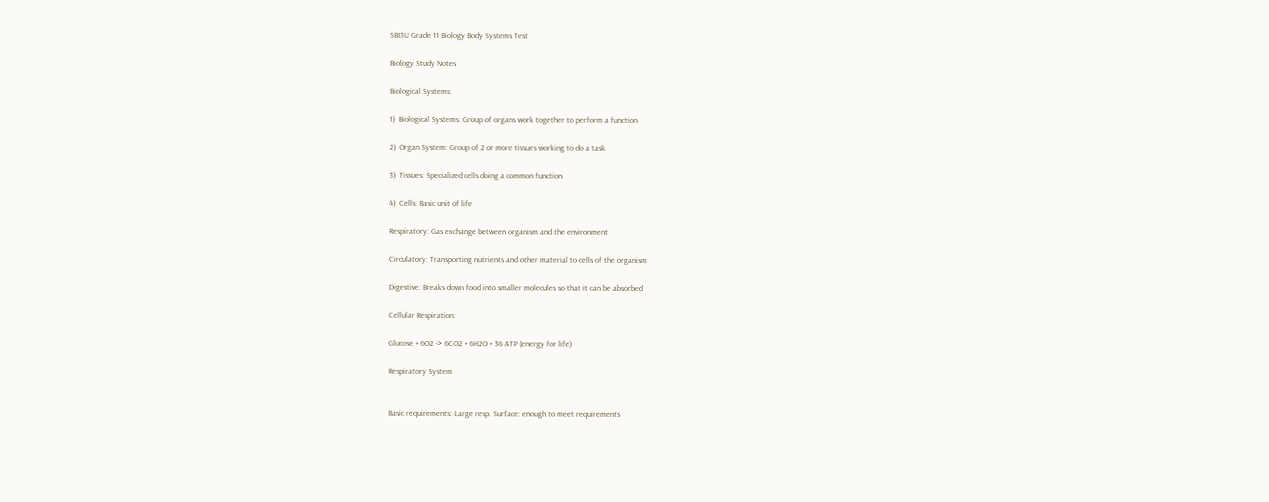SBI3U Grade 11 Biology Body Systems Test

Biology Study Notes

Biological Systems:

1)  Biological Systems: Group of organs work together to perform a function

2)  Organ System: Group of 2 or more tissues working to do a task

3)  Tissues: Specialized cells doing a common function

4)  Cells: Basic unit of life

Respiratory: Gas exchange between organism and the environment

Circulatory: Transporting nutrients and other material to cells of the organism

Digestive: Breaks down food into smaller molecules so that it can be absorbed

Cellular Respiration:

Glucose + 6O2 -> 6CO2 + 6H2O + 36 ATP (energy for life)

Respiratory System


Basic requirements: Large resp. Surface: enough to meet requirements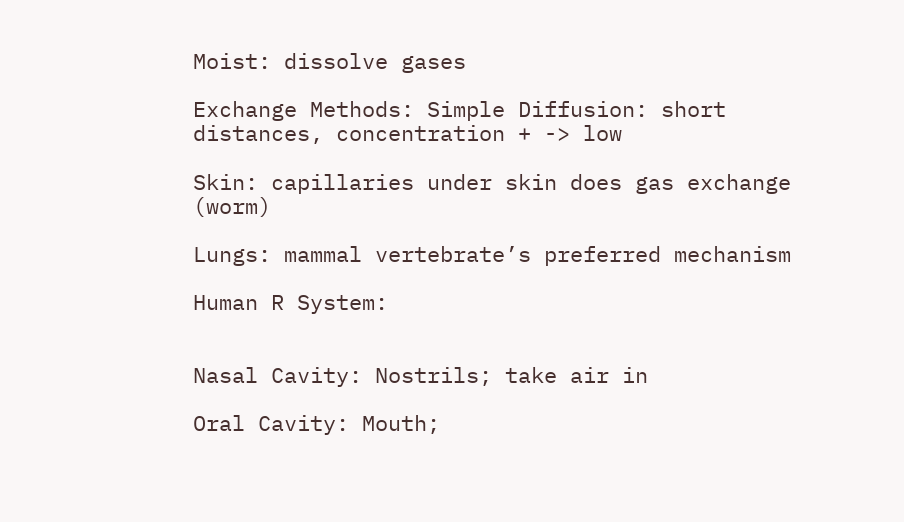Moist: dissolve gases

Exchange Methods: Simple Diffusion: short distances, concentration + -> low

Skin: capillaries under skin does gas exchange (worm)

Lungs: mammal vertebrate’s preferred mechanism

Human R System:


Nasal Cavity: Nostrils; take air in

Oral Cavity: Mouth;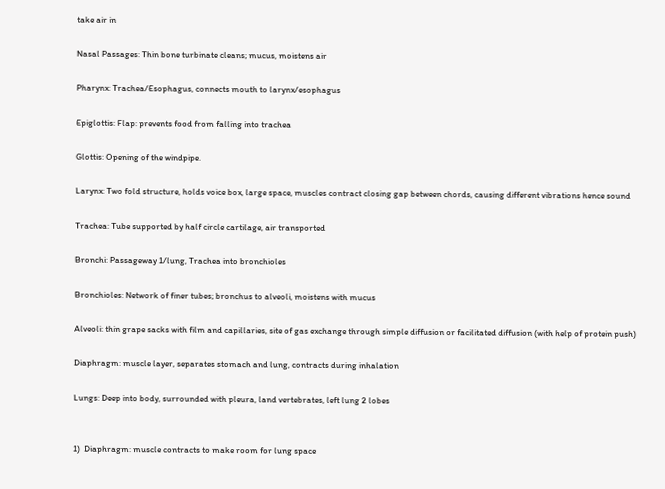take air in

Nasal Passages: Thin bone turbinate cleans; mucus, moistens air

Pharynx: Trachea/Esophagus, connects mouth to larynx/esophagus

Epiglottis: Flap: prevents food from falling into trachea

Glottis: Opening of the windpipe.

Larynx: Two fold structure, holds voice box, large space, muscles contract closing gap between chords, causing different vibrations hence sound

Trachea: Tube supported by half circle cartilage, air transported

Bronchi: Passageway 1/lung, Trachea into bronchioles

Bronchioles: Network of finer tubes; bronchus to alveoli, moistens with mucus

Alveoli: thin grape sacks with film and capillaries, site of gas exchange through simple diffusion or facilitated diffusion (with help of protein push)

Diaphragm: muscle layer, separates stomach and lung, contracts during inhalation

Lungs: Deep into body, surrounded with pleura, land vertebrates, left lung 2 lobes


1)  Diaphragm: muscle contracts to make room for lung space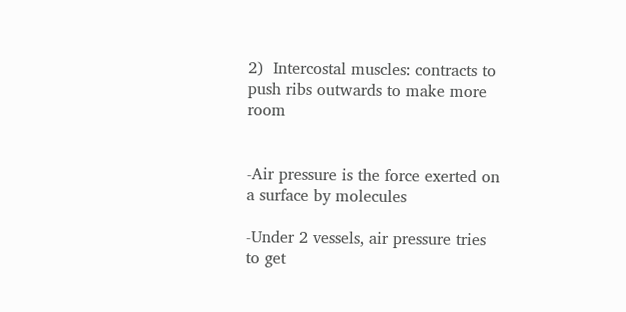2)  Intercostal muscles: contracts to push ribs outwards to make more room


-Air pressure is the force exerted on a surface by molecules

-Under 2 vessels, air pressure tries to get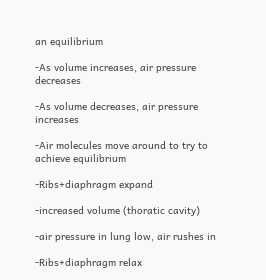an equilibrium

-As volume increases, air pressure decreases

-As volume decreases, air pressure increases

-Air molecules move around to try to achieve equilibrium

-Ribs+diaphragm expand

-increased volume (thoratic cavity)

-air pressure in lung low, air rushes in

-Ribs+diaphragm relax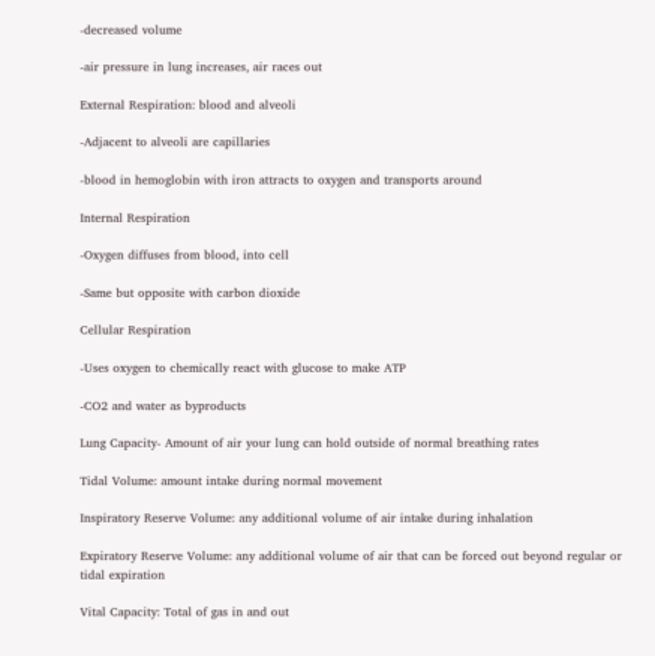-decreased volume

-air pressure in lung increases, air races out

External Respiration: blood and alveoli

-Adjacent to alveoli are capillaries

-blood in hemoglobin with iron attracts to oxygen and transports around

Internal Respiration

-Oxygen diffuses from blood, into cell

-Same but opposite with carbon dioxide

Cellular Respiration

-Uses oxygen to chemically react with glucose to make ATP

-CO2 and water as byproducts

Lung Capacity- Amount of air your lung can hold outside of normal breathing rates

Tidal Volume: amount intake during normal movement

Inspiratory Reserve Volume: any additional volume of air intake during inhalation

Expiratory Reserve Volume: any additional volume of air that can be forced out beyond regular or tidal expiration

Vital Capacity: Total of gas in and out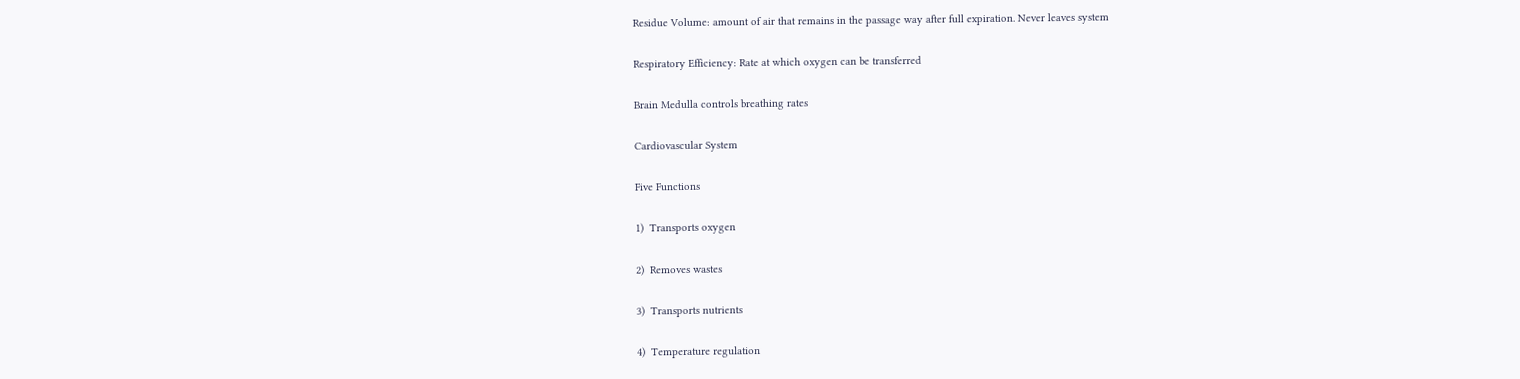Residue Volume: amount of air that remains in the passage way after full expiration. Never leaves system

Respiratory Efficiency: Rate at which oxygen can be transferred

Brain Medulla controls breathing rates

Cardiovascular System

Five Functions

1)  Transports oxygen

2)  Removes wastes

3)  Transports nutrients

4)  Temperature regulation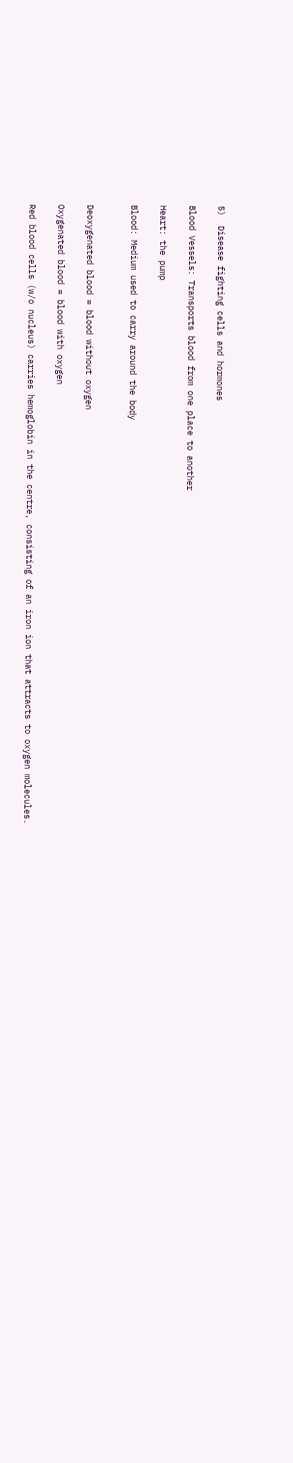5)  Disease fighting cells and hormones

Blood Vessels: Transports blood from one place to another

Heart: the pump

Blood: Medium used to carry around the body


Deoxygenated blood = blood without oxygen

Oxygenated blood = blood with oxygen

Red blood cells (w/o nucleus) carries hemoglobin in the centre, consisting of an iron ion that attracts to oxygen molecules.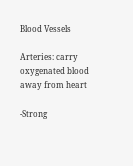Blood Vessels

Arteries: carry oxygenated blood away from heart

-Strong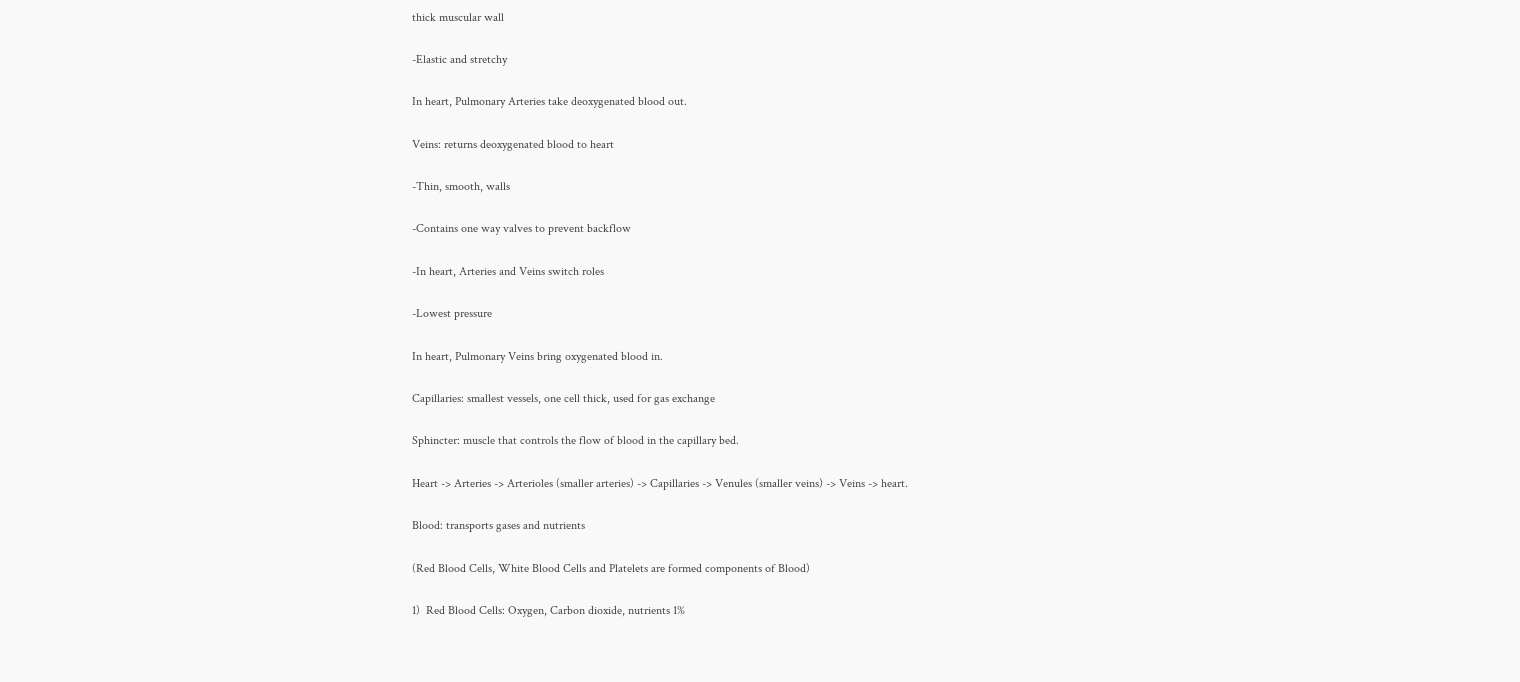thick muscular wall

-Elastic and stretchy

In heart, Pulmonary Arteries take deoxygenated blood out.

Veins: returns deoxygenated blood to heart

-Thin, smooth, walls

-Contains one way valves to prevent backflow

-In heart, Arteries and Veins switch roles

-Lowest pressure

In heart, Pulmonary Veins bring oxygenated blood in.

Capillaries: smallest vessels, one cell thick, used for gas exchange

Sphincter: muscle that controls the flow of blood in the capillary bed.

Heart -> Arteries -> Arterioles (smaller arteries) -> Capillaries -> Venules (smaller veins) -> Veins -> heart.

Blood: transports gases and nutrients

(Red Blood Cells, White Blood Cells and Platelets are formed components of Blood)

1)  Red Blood Cells: Oxygen, Carbon dioxide, nutrients 1%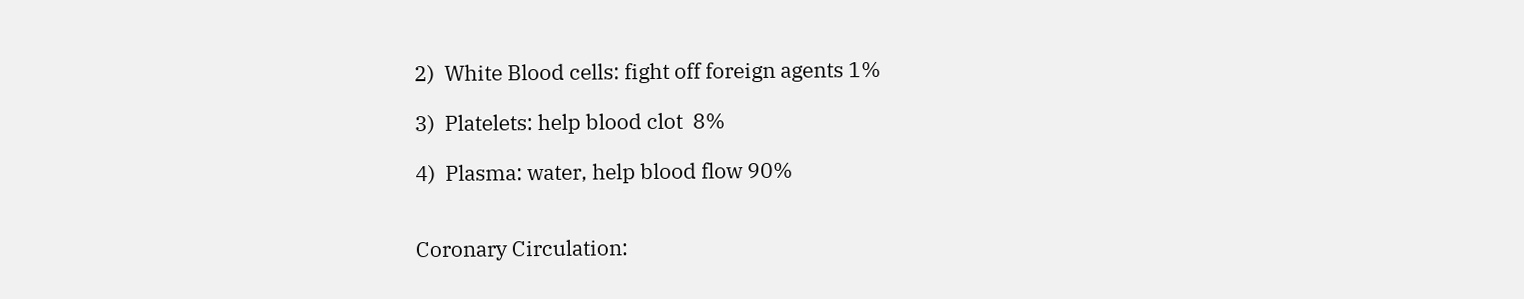2)  White Blood cells: fight off foreign agents 1%

3)  Platelets: help blood clot  8%

4)  Plasma: water, help blood flow 90%


Coronary Circulation: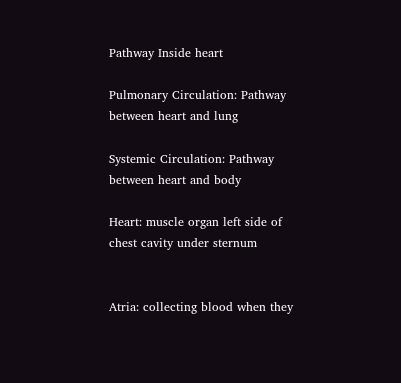Pathway Inside heart

Pulmonary Circulation: Pathway between heart and lung

Systemic Circulation: Pathway between heart and body

Heart: muscle organ left side of chest cavity under sternum


Atria: collecting blood when they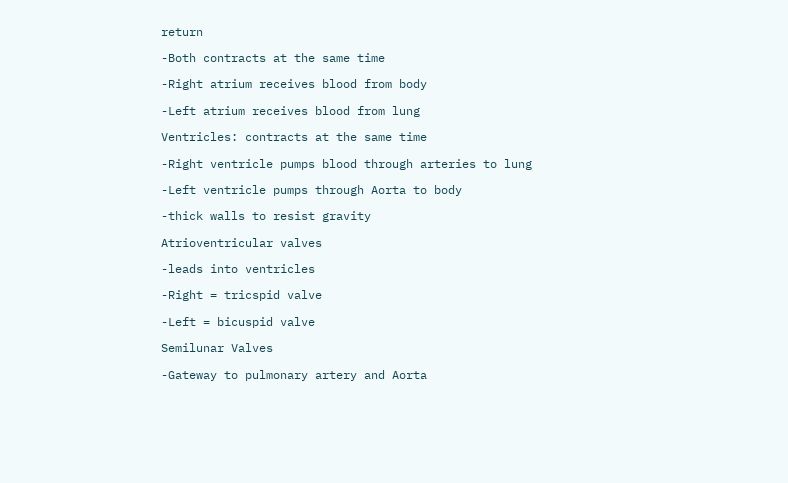return

-Both contracts at the same time

-Right atrium receives blood from body

-Left atrium receives blood from lung

Ventricles: contracts at the same time

-Right ventricle pumps blood through arteries to lung

-Left ventricle pumps through Aorta to body

-thick walls to resist gravity

Atrioventricular valves

-leads into ventricles

-Right = tricspid valve

-Left = bicuspid valve

Semilunar Valves

-Gateway to pulmonary artery and Aorta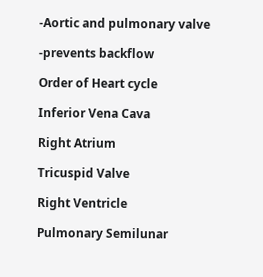-Aortic and pulmonary valve

-prevents backflow

Order of Heart cycle

Inferior Vena Cava

Right Atrium

Tricuspid Valve

Right Ventricle

Pulmonary Semilunar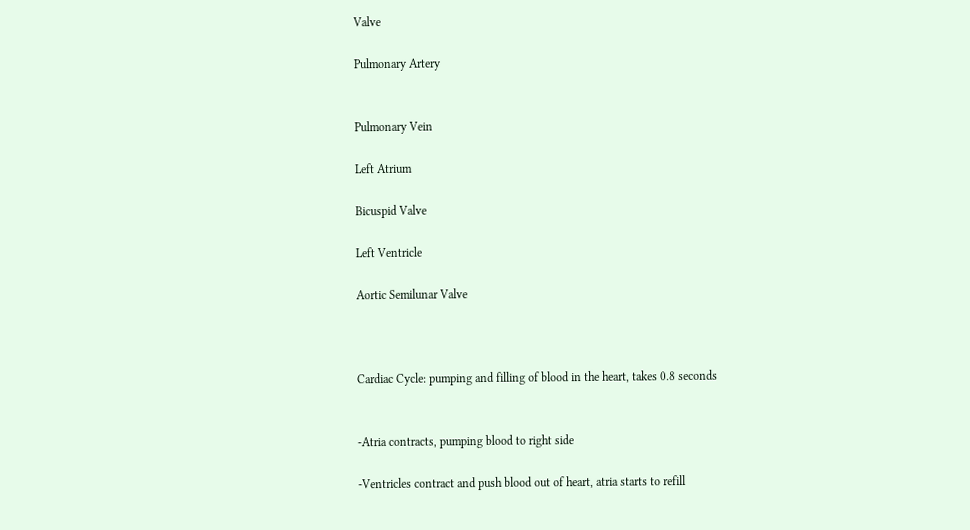Valve

Pulmonary Artery


Pulmonary Vein

Left Atrium

Bicuspid Valve

Left Ventricle

Aortic Semilunar Valve



Cardiac Cycle: pumping and filling of blood in the heart, takes 0.8 seconds


-Atria contracts, pumping blood to right side

-Ventricles contract and push blood out of heart, atria starts to refill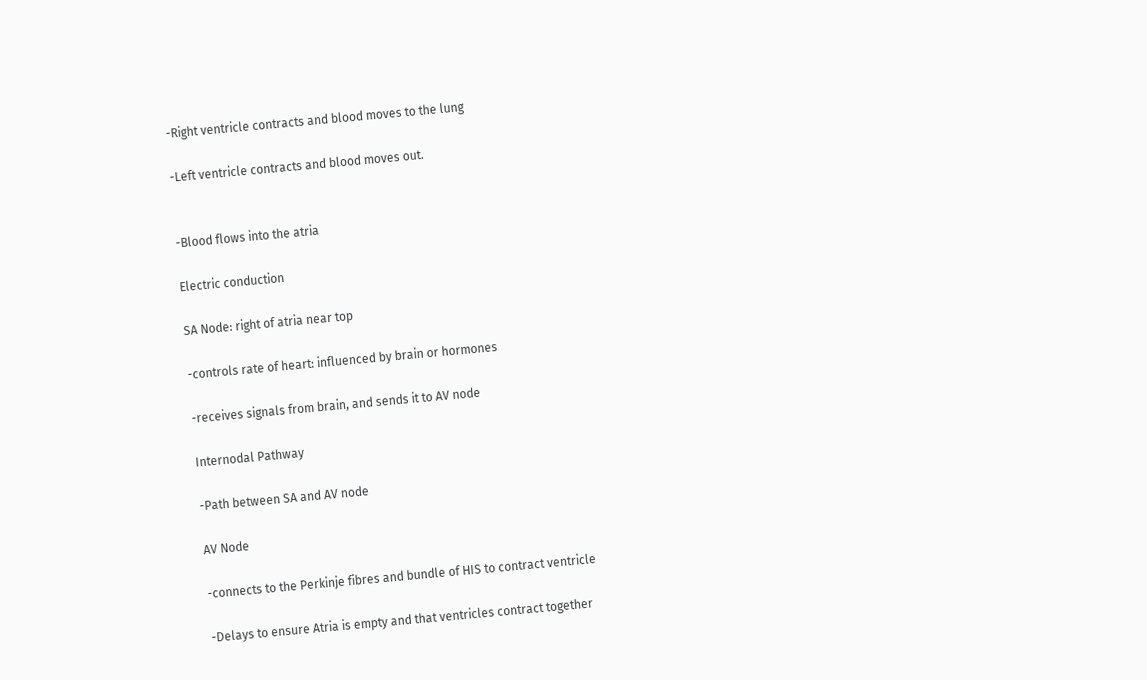-Right ventricle contracts and blood moves to the lung

-Left ventricle contracts and blood moves out.


-Blood flows into the atria

Electric conduction

SA Node: right of atria near top

-controls rate of heart: influenced by brain or hormones

-receives signals from brain, and sends it to AV node

Internodal Pathway

-Path between SA and AV node

AV Node

-connects to the Perkinje fibres and bundle of HIS to contract ventricle

-Delays to ensure Atria is empty and that ventricles contract together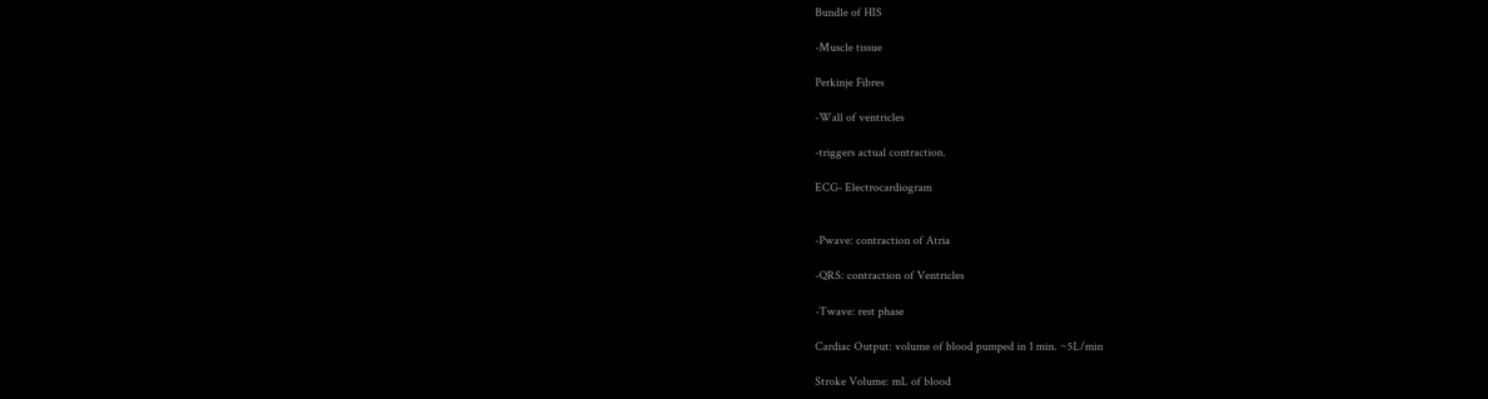Bundle of HIS

-Muscle tissue

Perkinje Fibres

-Wall of ventricles

-triggers actual contraction.

ECG- Electrocardiogram


-Pwave: contraction of Atria

-QRS: contraction of Ventricles

-Twave: rest phase

Cardiac Output: volume of blood pumped in 1 min. ~5L/min

Stroke Volume: mL of blood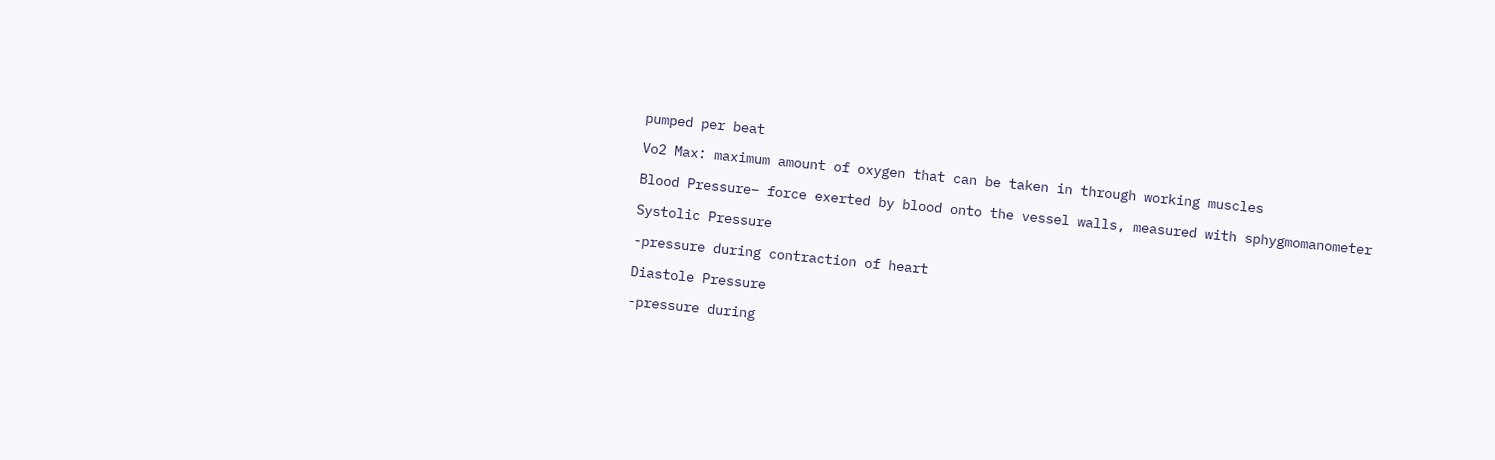pumped per beat

Vo2 Max: maximum amount of oxygen that can be taken in through working muscles

Blood Pressure– force exerted by blood onto the vessel walls, measured with sphygmomanometer

Systolic Pressure

-pressure during contraction of heart

Diastole Pressure

-pressure during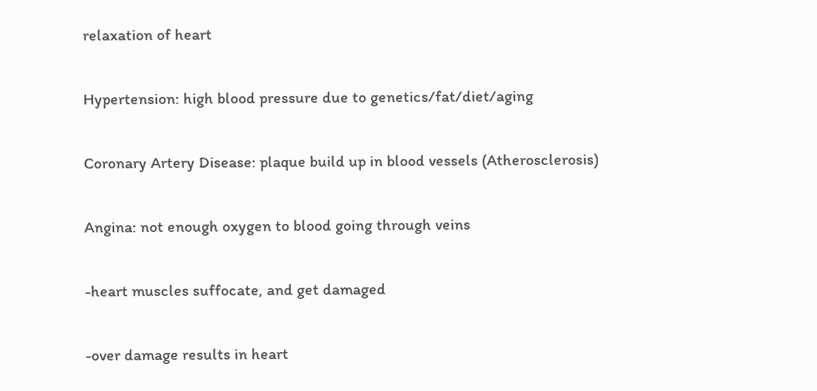relaxation of heart

Hypertension: high blood pressure due to genetics/fat/diet/aging

Coronary Artery Disease: plaque build up in blood vessels (Atherosclerosis)

Angina: not enough oxygen to blood going through veins

-heart muscles suffocate, and get damaged

-over damage results in heart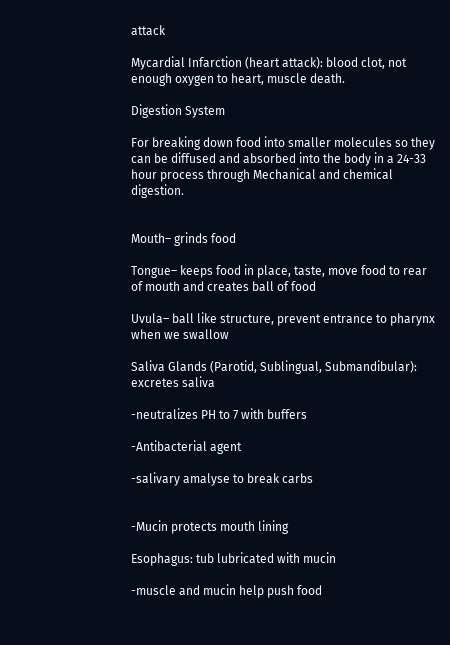attack

Mycardial Infarction (heart attack): blood clot, not enough oxygen to heart, muscle death.

Digestion System

For breaking down food into smaller molecules so they can be diffused and absorbed into the body in a 24-33 hour process through Mechanical and chemical digestion.


Mouth– grinds food

Tongue– keeps food in place, taste, move food to rear of mouth and creates ball of food

Uvula– ball like structure, prevent entrance to pharynx when we swallow

Saliva Glands (Parotid, Sublingual, Submandibular): excretes saliva

-neutralizes PH to 7 with buffers

-Antibacterial agent

-salivary amalyse to break carbs


-Mucin protects mouth lining

Esophagus: tub lubricated with mucin

-muscle and mucin help push food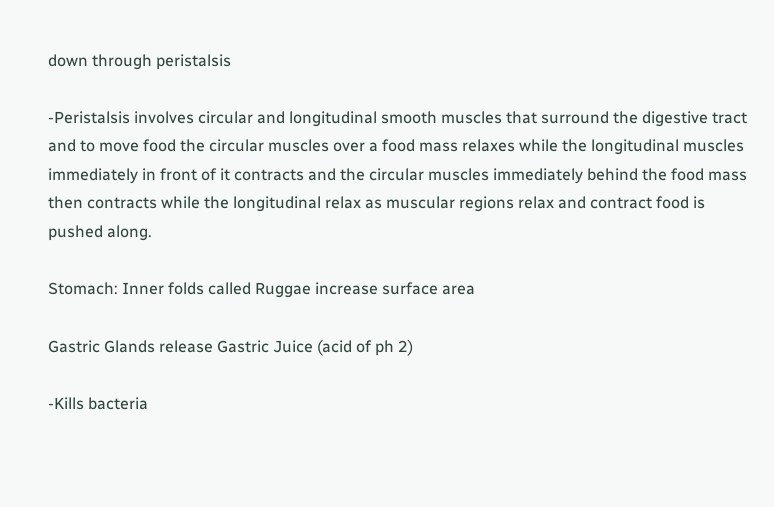down through peristalsis

-Peristalsis involves circular and longitudinal smooth muscles that surround the digestive tract and to move food the circular muscles over a food mass relaxes while the longitudinal muscles immediately in front of it contracts and the circular muscles immediately behind the food mass then contracts while the longitudinal relax as muscular regions relax and contract food is pushed along.

Stomach: Inner folds called Ruggae increase surface area

Gastric Glands release Gastric Juice (acid of ph 2)

-Kills bacteria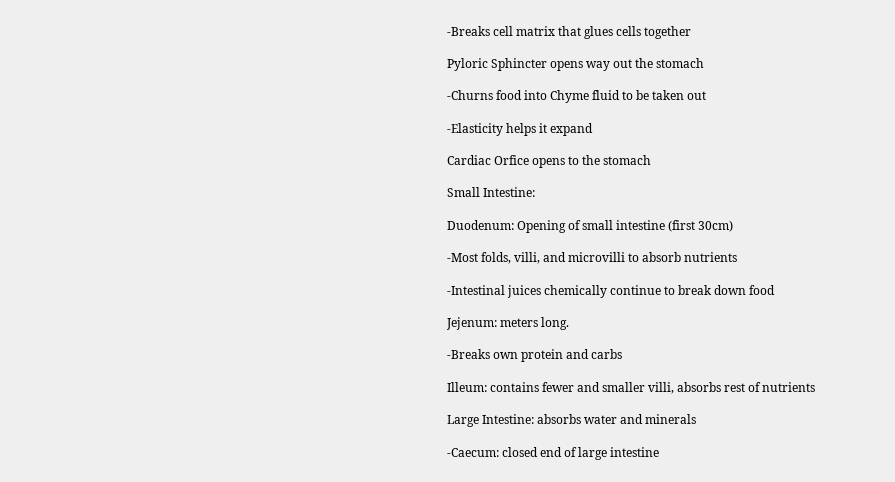-Breaks cell matrix that glues cells together

Pyloric Sphincter opens way out the stomach

-Churns food into Chyme fluid to be taken out

-Elasticity helps it expand

Cardiac Orfice opens to the stomach

Small Intestine:

Duodenum: Opening of small intestine (first 30cm)

-Most folds, villi, and microvilli to absorb nutrients

-Intestinal juices chemically continue to break down food

Jejenum: meters long.

-Breaks own protein and carbs

Illeum: contains fewer and smaller villi, absorbs rest of nutrients

Large Intestine: absorbs water and minerals

-Caecum: closed end of large intestine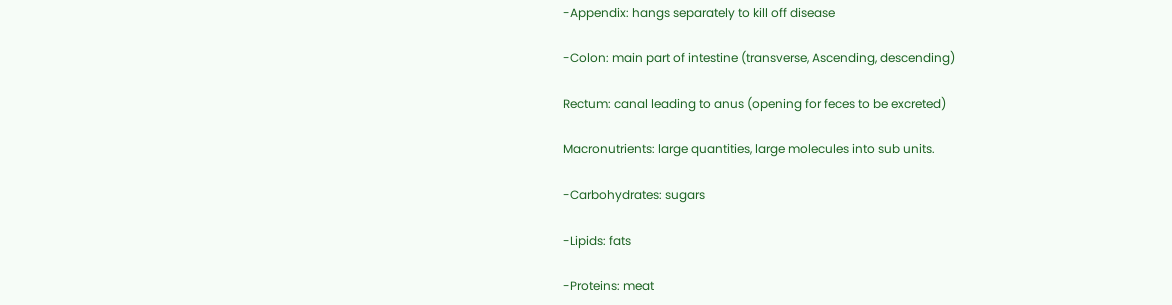-Appendix: hangs separately to kill off disease

-Colon: main part of intestine (transverse, Ascending, descending)

Rectum: canal leading to anus (opening for feces to be excreted)

Macronutrients: large quantities, large molecules into sub units.

-Carbohydrates: sugars

-Lipids: fats

-Proteins: meat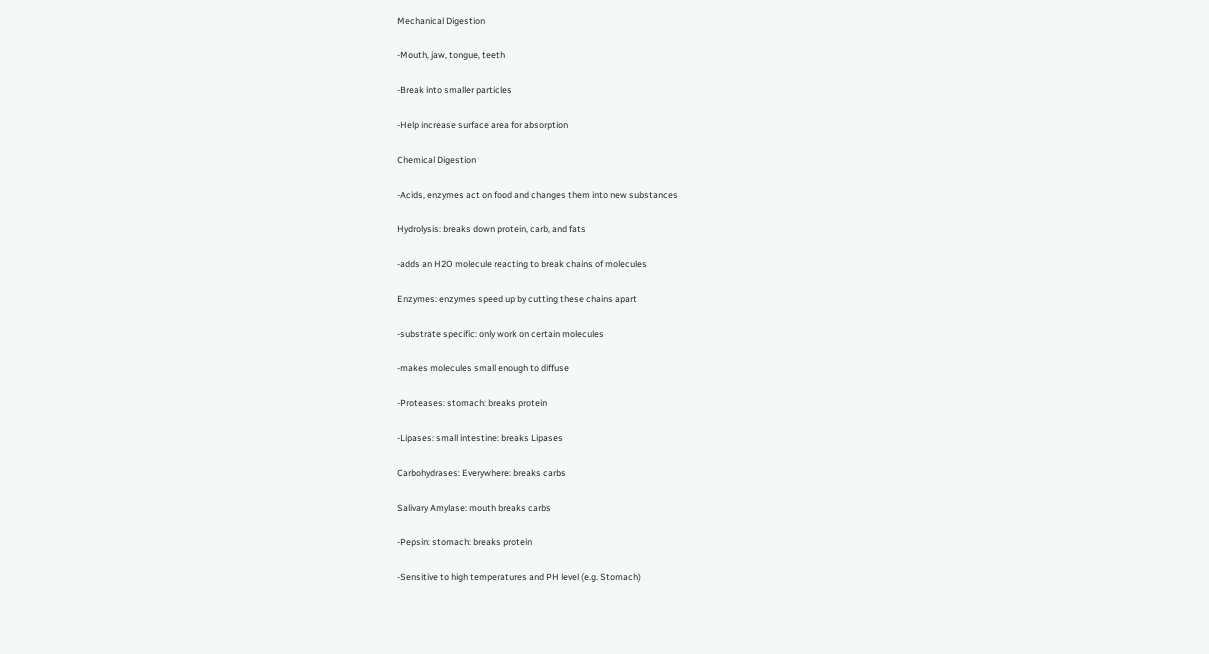Mechanical Digestion

-Mouth, jaw, tongue, teeth

-Break into smaller particles

-Help increase surface area for absorption

Chemical Digestion

-Acids, enzymes act on food and changes them into new substances

Hydrolysis: breaks down protein, carb, and fats

-adds an H2O molecule reacting to break chains of molecules

Enzymes: enzymes speed up by cutting these chains apart

-substrate specific: only work on certain molecules

-makes molecules small enough to diffuse

-Proteases: stomach: breaks protein

-Lipases: small intestine: breaks Lipases

Carbohydrases: Everywhere: breaks carbs

Salivary Amylase: mouth breaks carbs

-Pepsin: stomach: breaks protein

-Sensitive to high temperatures and PH level (e.g. Stomach)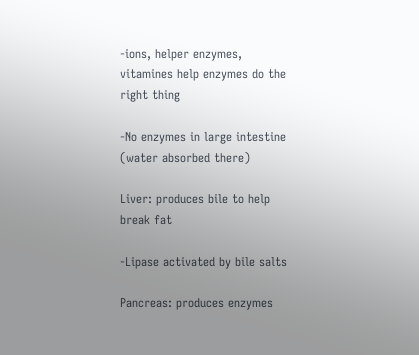-ions, helper enzymes, vitamines help enzymes do the right thing

-No enzymes in large intestine (water absorbed there)

Liver: produces bile to help break fat

-Lipase activated by bile salts

Pancreas: produces enzymes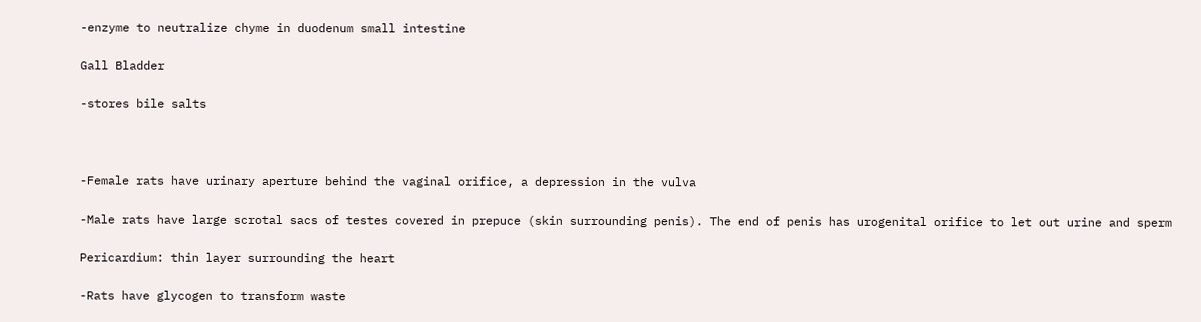-enzyme to neutralize chyme in duodenum small intestine

Gall Bladder

-stores bile salts



-Female rats have urinary aperture behind the vaginal orifice, a depression in the vulva

-Male rats have large scrotal sacs of testes covered in prepuce (skin surrounding penis). The end of penis has urogenital orifice to let out urine and sperm

Pericardium: thin layer surrounding the heart

-Rats have glycogen to transform waste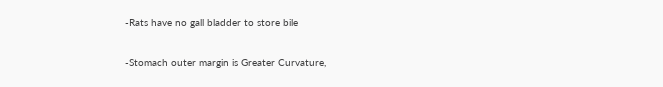-Rats have no gall bladder to store bile

-Stomach outer margin is Greater Curvature,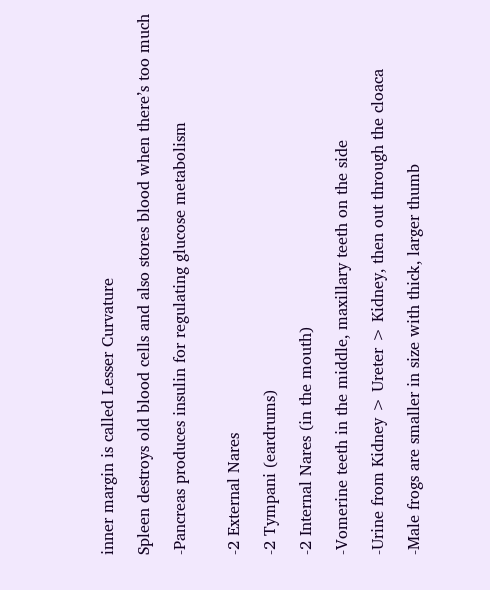inner margin is called Lesser Curvature

Spleen destroys old blood cells and also stores blood when there’s too much

-Pancreas produces insulin for regulating glucose metabolism


-2 External Nares

-2 Tympani (eardrums)

-2 Internal Nares (in the mouth)

-Vomerine teeth in the middle, maxillary teeth on the side

-Urine from Kidney > Ureter > Kidney, then out through the cloaca

-Male frogs are smaller in size with thick, larger thumb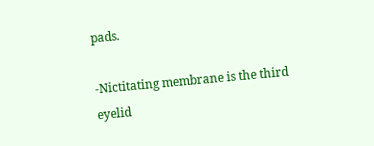pads.

-Nictitating membrane is the third eyelid